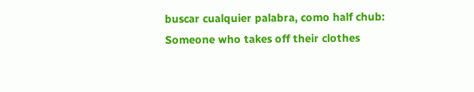buscar cualquier palabra, como half chub:
Someone who takes off their clothes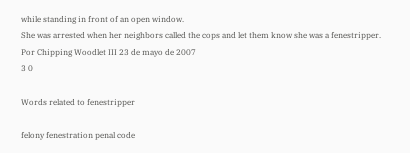while standing in front of an open window.
She was arrested when her neighbors called the cops and let them know she was a fenestripper.
Por Chipping Woodlet III 23 de mayo de 2007
3 0

Words related to fenestripper

felony fenestration penal code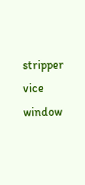stripper vice window